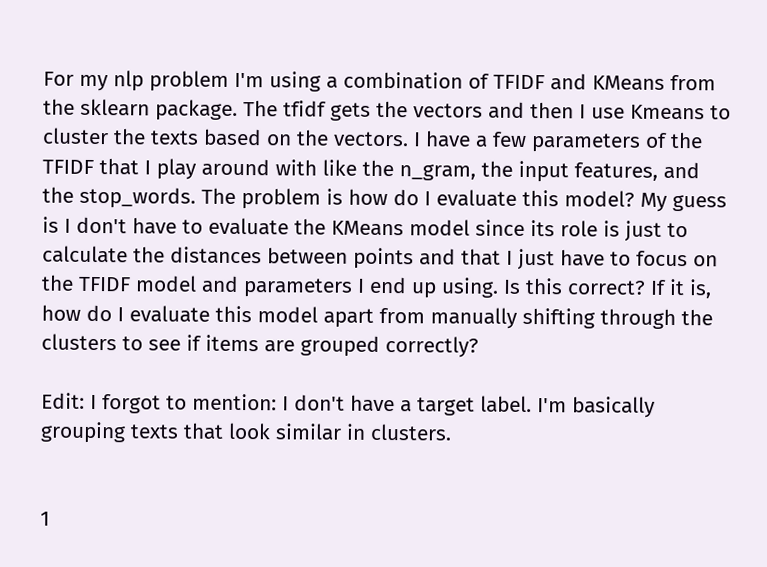For my nlp problem I'm using a combination of TFIDF and KMeans from the sklearn package. The tfidf gets the vectors and then I use Kmeans to cluster the texts based on the vectors. I have a few parameters of the TFIDF that I play around with like the n_gram, the input features, and the stop_words. The problem is how do I evaluate this model? My guess is I don't have to evaluate the KMeans model since its role is just to calculate the distances between points and that I just have to focus on the TFIDF model and parameters I end up using. Is this correct? If it is, how do I evaluate this model apart from manually shifting through the clusters to see if items are grouped correctly?

Edit: I forgot to mention: I don't have a target label. I'm basically grouping texts that look similar in clusters.


1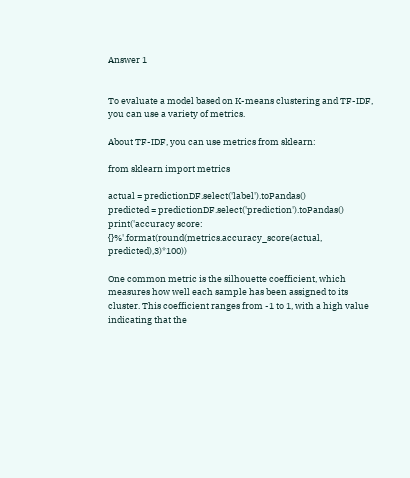Answer 1


To evaluate a model based on K-means clustering and TF-IDF, you can use a variety of metrics.

About TF-IDF, you can use metrics from sklearn:

from sklearn import metrics

actual = predictionDF.select('label').toPandas()
predicted = predictionDF.select('prediction').toPandas()
print('accuracy score: {}%'.format(round(metrics.accuracy_score(actual,         predicted),3)*100))

One common metric is the silhouette coefficient, which measures how well each sample has been assigned to its cluster. This coefficient ranges from -1 to 1, with a high value indicating that the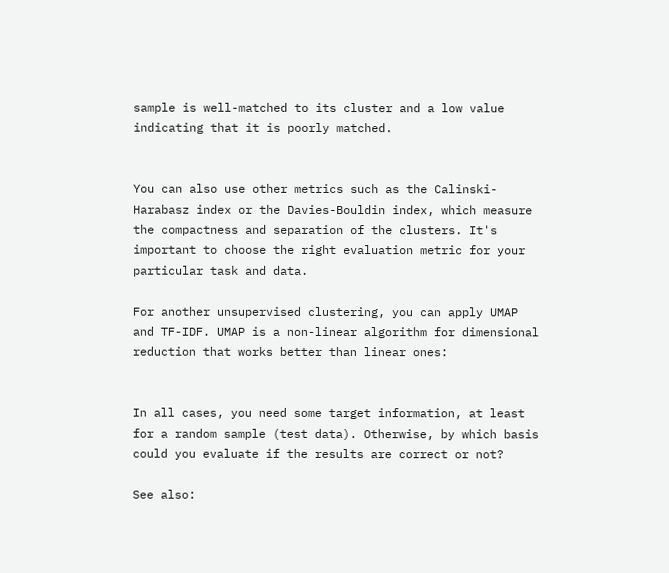sample is well-matched to its cluster and a low value indicating that it is poorly matched.


You can also use other metrics such as the Calinski-Harabasz index or the Davies-Bouldin index, which measure the compactness and separation of the clusters. It's important to choose the right evaluation metric for your particular task and data.

For another unsupervised clustering, you can apply UMAP and TF-IDF. UMAP is a non-linear algorithm for dimensional reduction that works better than linear ones:


In all cases, you need some target information, at least for a random sample (test data). Otherwise, by which basis could you evaluate if the results are correct or not?

See also: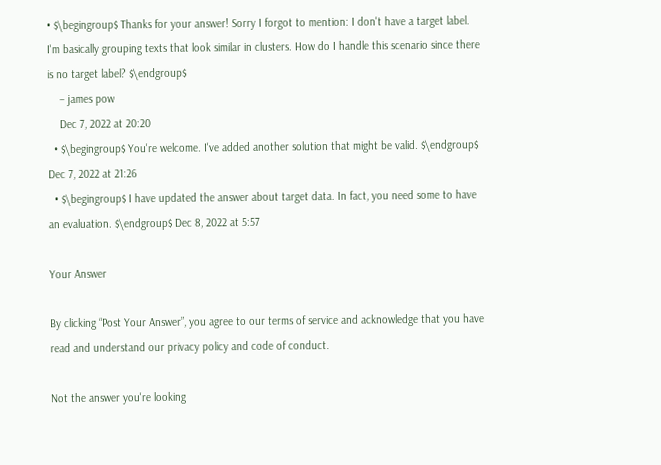• $\begingroup$ Thanks for your answer! Sorry I forgot to mention: I don't have a target label. I'm basically grouping texts that look similar in clusters. How do I handle this scenario since there is no target label? $\endgroup$
    – james pow
    Dec 7, 2022 at 20:20
  • $\begingroup$ You're welcome. I've added another solution that might be valid. $\endgroup$ Dec 7, 2022 at 21:26
  • $\begingroup$ I have updated the answer about target data. In fact, you need some to have an evaluation. $\endgroup$ Dec 8, 2022 at 5:57

Your Answer

By clicking “Post Your Answer”, you agree to our terms of service and acknowledge that you have read and understand our privacy policy and code of conduct.

Not the answer you're looking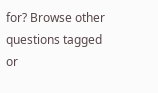for? Browse other questions tagged or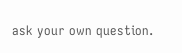ask your own question.